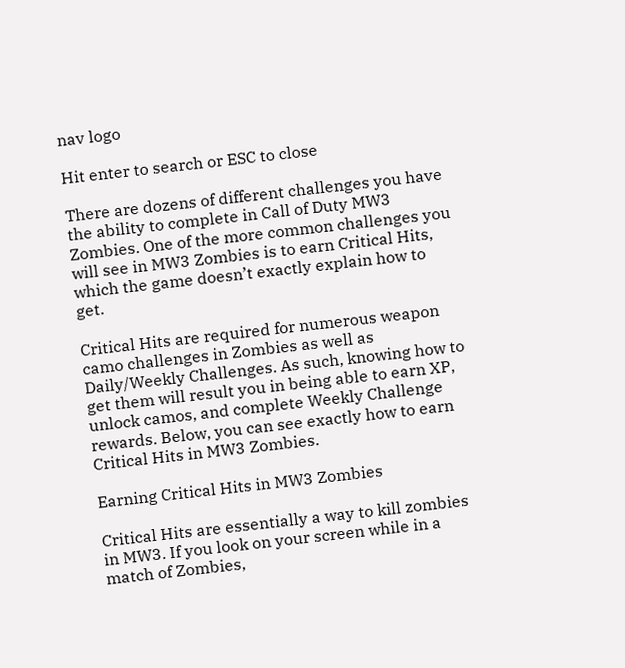nav logo

Hit enter to search or ESC to close

There are dozens of different challenges you have the ability to complete in Call of Duty MW3 Zombies. One of the more common challenges you will see in MW3 Zombies is to earn Critical Hits, which the game doesn’t exactly explain how to get.

Critical Hits are required for numerous weapon camo challenges in Zombies as well as Daily/Weekly Challenges. As such, knowing how to get them will result you in being able to earn XP, unlock camos, and complete Weekly Challenge rewards. Below, you can see exactly how to earn Critical Hits in MW3 Zombies.

Earning Critical Hits in MW3 Zombies

Critical Hits are essentially a way to kill zombies in MW3. If you look on your screen while in a match of Zombies,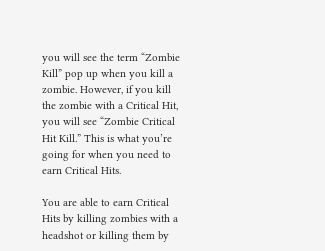you will see the term “Zombie Kill” pop up when you kill a zombie. However, if you kill the zombie with a Critical Hit, you will see “Zombie Critical Hit Kill.” This is what you’re going for when you need to earn Critical Hits.

You are able to earn Critical Hits by killing zombies with a headshot or killing them by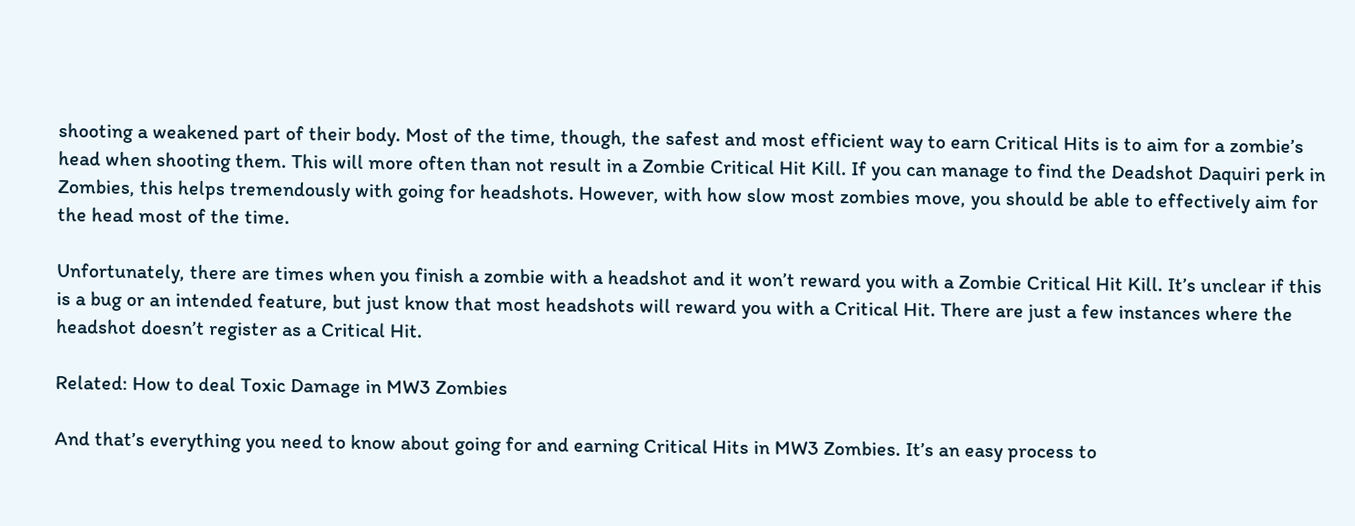shooting a weakened part of their body. Most of the time, though, the safest and most efficient way to earn Critical Hits is to aim for a zombie’s head when shooting them. This will more often than not result in a Zombie Critical Hit Kill. If you can manage to find the Deadshot Daquiri perk in Zombies, this helps tremendously with going for headshots. However, with how slow most zombies move, you should be able to effectively aim for the head most of the time.

Unfortunately, there are times when you finish a zombie with a headshot and it won’t reward you with a Zombie Critical Hit Kill. It’s unclear if this is a bug or an intended feature, but just know that most headshots will reward you with a Critical Hit. There are just a few instances where the headshot doesn’t register as a Critical Hit.

Related: How to deal Toxic Damage in MW3 Zombies

And that’s everything you need to know about going for and earning Critical Hits in MW3 Zombies. It’s an easy process to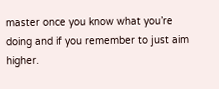master once you know what you’re doing and if you remember to just aim higher.